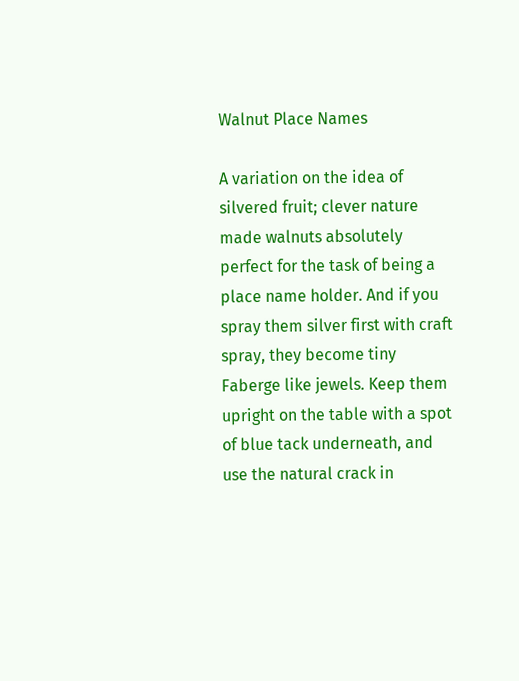Walnut Place Names

A variation on the idea of silvered fruit; clever nature made walnuts absolutely perfect for the task of being a place name holder. And if you spray them silver first with craft spray, they become tiny Faberge like jewels. Keep them upright on the table with a spot of blue tack underneath, and use the natural crack in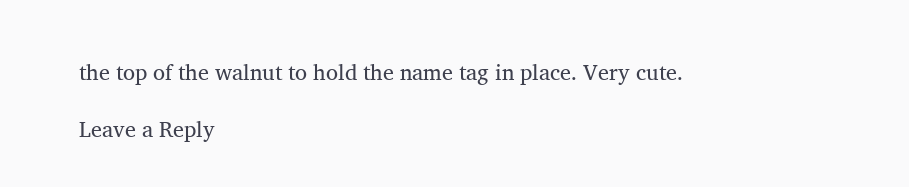the top of the walnut to hold the name tag in place. Very cute.

Leave a Reply